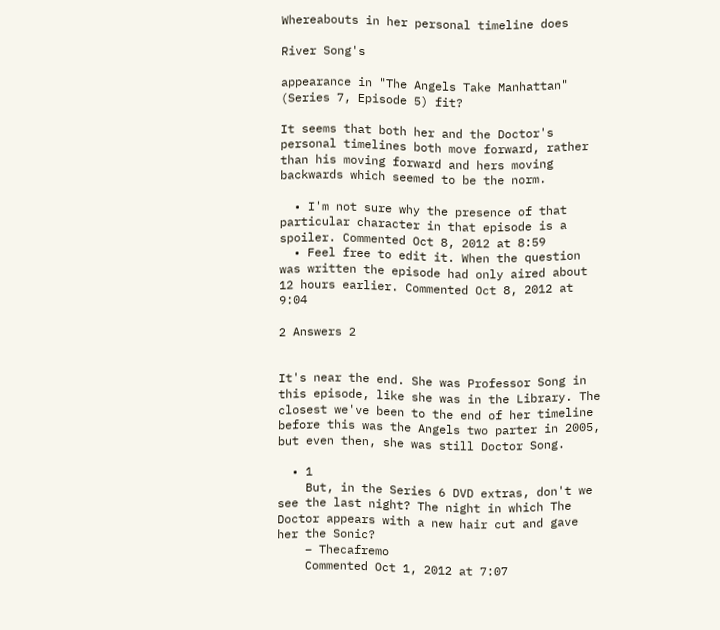Whereabouts in her personal timeline does

River Song's

appearance in "The Angels Take Manhattan" (Series 7, Episode 5) fit?

It seems that both her and the Doctor's personal timelines both move forward, rather than his moving forward and hers moving backwards which seemed to be the norm.

  • I'm not sure why the presence of that particular character in that episode is a spoiler. Commented Oct 8, 2012 at 8:59
  • Feel free to edit it. When the question was written the episode had only aired about 12 hours earlier. Commented Oct 8, 2012 at 9:04

2 Answers 2


It's near the end. She was Professor Song in this episode, like she was in the Library. The closest we've been to the end of her timeline before this was the Angels two parter in 2005, but even then, she was still Doctor Song.

  • 1
    But, in the Series 6 DVD extras, don't we see the last night? The night in which The Doctor appears with a new hair cut and gave her the Sonic?
    – Thecafremo
    Commented Oct 1, 2012 at 7:07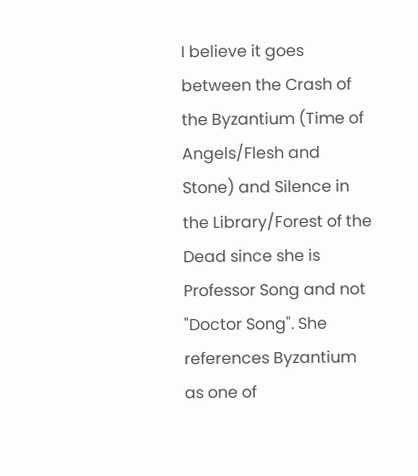I believe it goes between the Crash of the Byzantium (Time of Angels/Flesh and Stone) and Silence in the Library/Forest of the Dead since she is Professor Song and not "Doctor Song". She references Byzantium as one of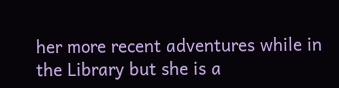her more recent adventures while in the Library but she is a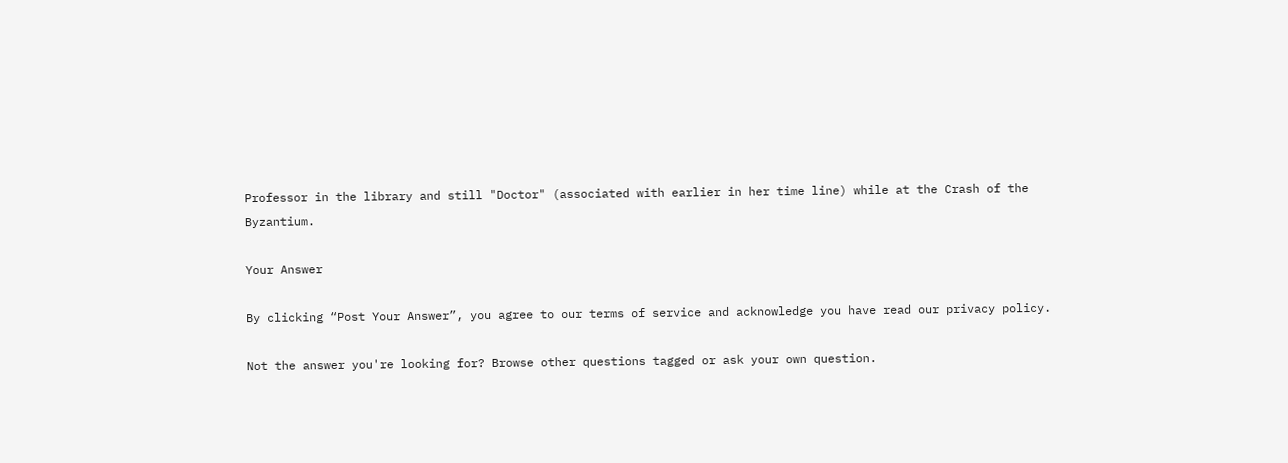Professor in the library and still "Doctor" (associated with earlier in her time line) while at the Crash of the Byzantium.

Your Answer

By clicking “Post Your Answer”, you agree to our terms of service and acknowledge you have read our privacy policy.

Not the answer you're looking for? Browse other questions tagged or ask your own question.